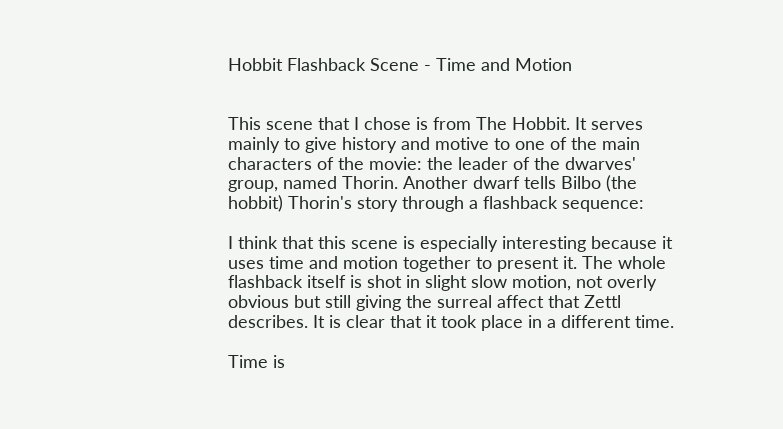Hobbit Flashback Scene - Time and Motion


This scene that I chose is from The Hobbit. It serves mainly to give history and motive to one of the main characters of the movie: the leader of the dwarves' group, named Thorin. Another dwarf tells Bilbo (the hobbit) Thorin's story through a flashback sequence:

I think that this scene is especially interesting because it uses time and motion together to present it. The whole flashback itself is shot in slight slow motion, not overly obvious but still giving the surreal affect that Zettl describes. It is clear that it took place in a different time.

Time is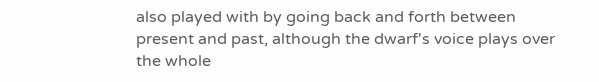also played with by going back and forth between present and past, although the dwarf's voice plays over the whole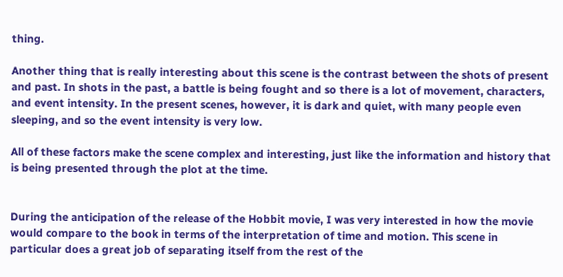thing.

Another thing that is really interesting about this scene is the contrast between the shots of present and past. In shots in the past, a battle is being fought and so there is a lot of movement, characters, and event intensity. In the present scenes, however, it is dark and quiet, with many people even sleeping, and so the event intensity is very low.

All of these factors make the scene complex and interesting, just like the information and history that is being presented through the plot at the time.


During the anticipation of the release of the Hobbit movie, I was very interested in how the movie would compare to the book in terms of the interpretation of time and motion. This scene in particular does a great job of separating itself from the rest of the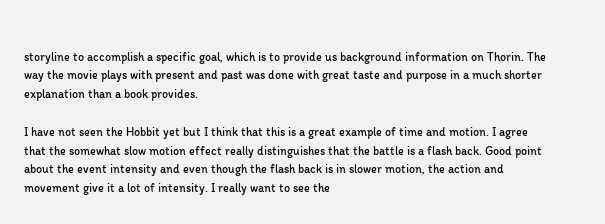storyline to accomplish a specific goal, which is to provide us background information on Thorin. The way the movie plays with present and past was done with great taste and purpose in a much shorter explanation than a book provides.

I have not seen the Hobbit yet but I think that this is a great example of time and motion. I agree that the somewhat slow motion effect really distinguishes that the battle is a flash back. Good point about the event intensity and even though the flash back is in slower motion, the action and movement give it a lot of intensity. I really want to see the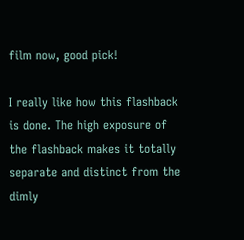film now, good pick!

I really like how this flashback is done. The high exposure of the flashback makes it totally separate and distinct from the dimly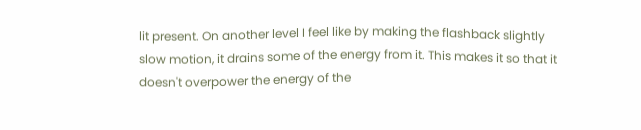lit present. On another level I feel like by making the flashback slightly slow motion, it drains some of the energy from it. This makes it so that it doesn't overpower the energy of the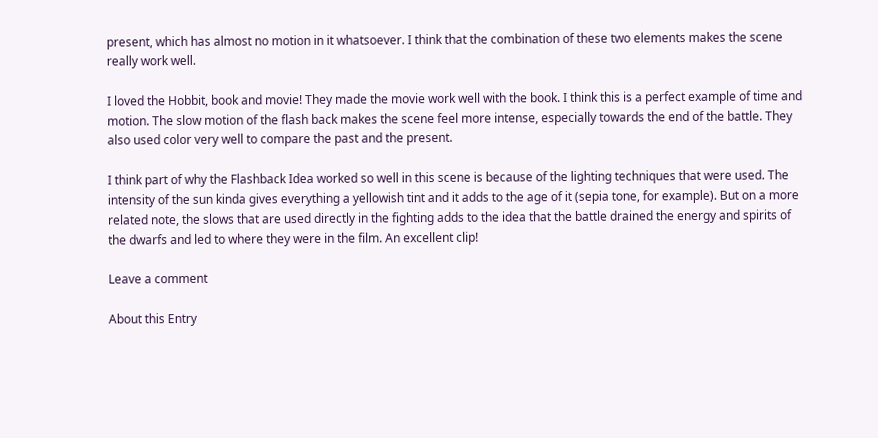present, which has almost no motion in it whatsoever. I think that the combination of these two elements makes the scene really work well.

I loved the Hobbit, book and movie! They made the movie work well with the book. I think this is a perfect example of time and motion. The slow motion of the flash back makes the scene feel more intense, especially towards the end of the battle. They also used color very well to compare the past and the present.

I think part of why the Flashback Idea worked so well in this scene is because of the lighting techniques that were used. The intensity of the sun kinda gives everything a yellowish tint and it adds to the age of it (sepia tone, for example). But on a more related note, the slows that are used directly in the fighting adds to the idea that the battle drained the energy and spirits of the dwarfs and led to where they were in the film. An excellent clip!

Leave a comment

About this Entry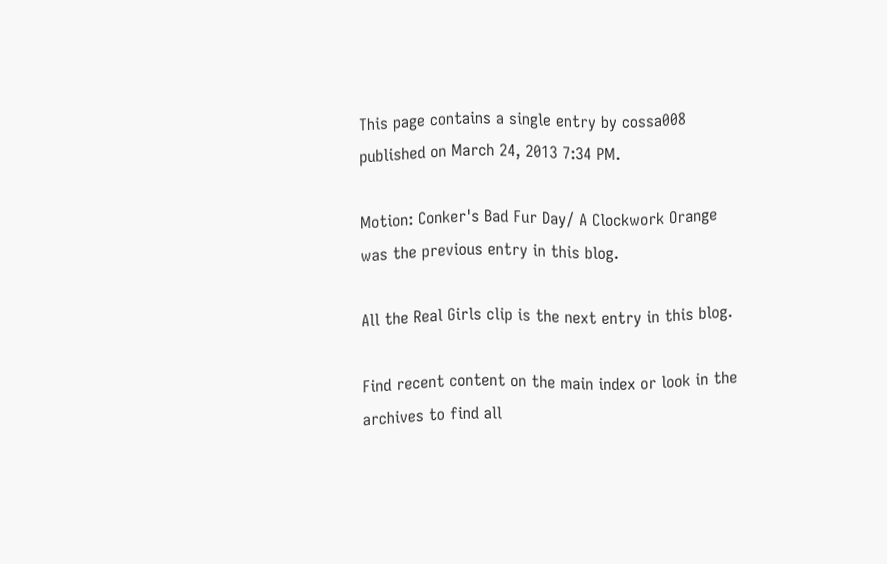This page contains a single entry by cossa008 published on March 24, 2013 7:34 PM.

Motion: Conker's Bad Fur Day/ A Clockwork Orange was the previous entry in this blog.

All the Real Girls clip is the next entry in this blog.

Find recent content on the main index or look in the archives to find all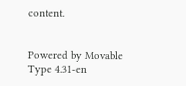content.


Powered by Movable Type 4.31-en